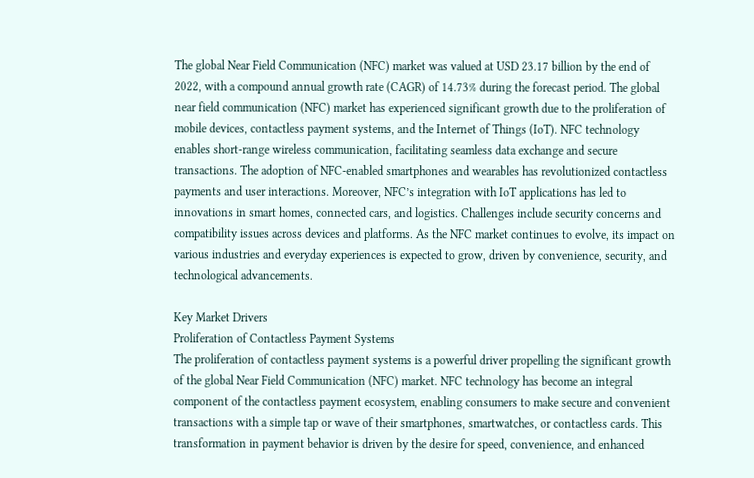The global Near Field Communication (NFC) market was valued at USD 23.17 billion by the end of 2022, with a compound annual growth rate (CAGR) of 14.73% during the forecast period. The global near field communication (NFC) market has experienced significant growth due to the proliferation of mobile devices, contactless payment systems, and the Internet of Things (IoT). NFC technology enables short-range wireless communication, facilitating seamless data exchange and secure transactions. The adoption of NFC-enabled smartphones and wearables has revolutionized contactless payments and user interactions. Moreover, NFC’s integration with IoT applications has led to innovations in smart homes, connected cars, and logistics. Challenges include security concerns and compatibility issues across devices and platforms. As the NFC market continues to evolve, its impact on various industries and everyday experiences is expected to grow, driven by convenience, security, and technological advancements.

Key Market Drivers
Proliferation of Contactless Payment Systems
The proliferation of contactless payment systems is a powerful driver propelling the significant growth of the global Near Field Communication (NFC) market. NFC technology has become an integral component of the contactless payment ecosystem, enabling consumers to make secure and convenient transactions with a simple tap or wave of their smartphones, smartwatches, or contactless cards. This transformation in payment behavior is driven by the desire for speed, convenience, and enhanced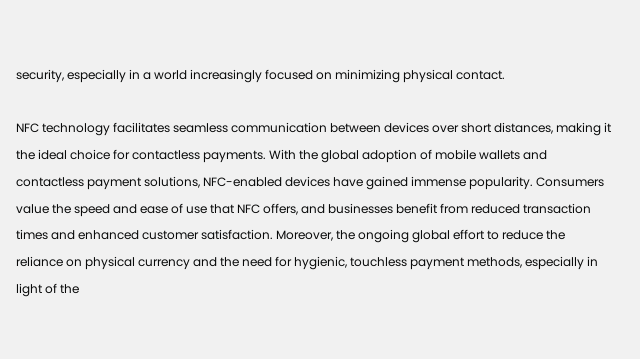security, especially in a world increasingly focused on minimizing physical contact.

NFC technology facilitates seamless communication between devices over short distances, making it the ideal choice for contactless payments. With the global adoption of mobile wallets and contactless payment solutions, NFC-enabled devices have gained immense popularity. Consumers value the speed and ease of use that NFC offers, and businesses benefit from reduced transaction times and enhanced customer satisfaction. Moreover, the ongoing global effort to reduce the reliance on physical currency and the need for hygienic, touchless payment methods, especially in light of the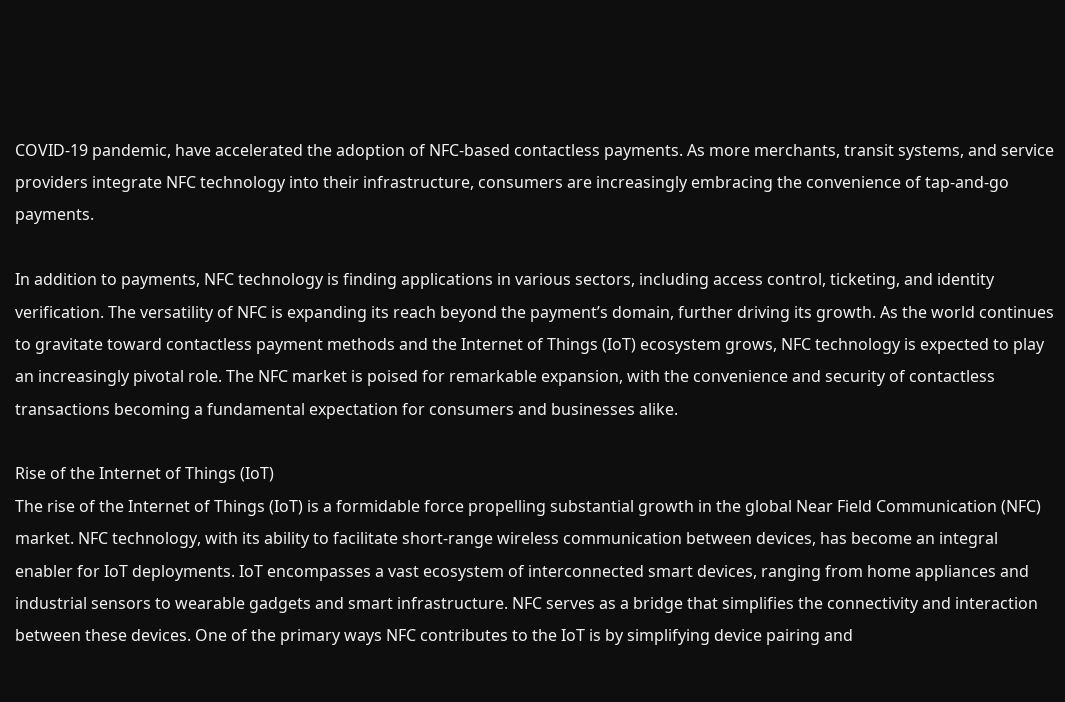COVID-19 pandemic, have accelerated the adoption of NFC-based contactless payments. As more merchants, transit systems, and service providers integrate NFC technology into their infrastructure, consumers are increasingly embracing the convenience of tap-and-go payments.

In addition to payments, NFC technology is finding applications in various sectors, including access control, ticketing, and identity verification. The versatility of NFC is expanding its reach beyond the payment’s domain, further driving its growth. As the world continues to gravitate toward contactless payment methods and the Internet of Things (IoT) ecosystem grows, NFC technology is expected to play an increasingly pivotal role. The NFC market is poised for remarkable expansion, with the convenience and security of contactless transactions becoming a fundamental expectation for consumers and businesses alike.

Rise of the Internet of Things (IoT)
The rise of the Internet of Things (IoT) is a formidable force propelling substantial growth in the global Near Field Communication (NFC) market. NFC technology, with its ability to facilitate short-range wireless communication between devices, has become an integral enabler for IoT deployments. IoT encompasses a vast ecosystem of interconnected smart devices, ranging from home appliances and industrial sensors to wearable gadgets and smart infrastructure. NFC serves as a bridge that simplifies the connectivity and interaction between these devices. One of the primary ways NFC contributes to the IoT is by simplifying device pairing and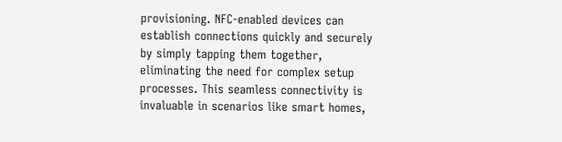provisioning. NFC-enabled devices can establish connections quickly and securely by simply tapping them together, eliminating the need for complex setup processes. This seamless connectivity is invaluable in scenarios like smart homes,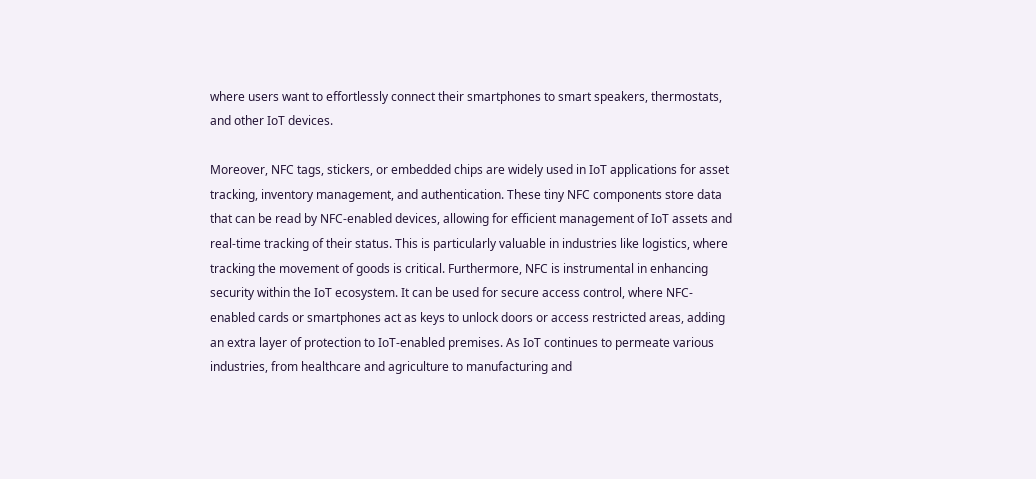where users want to effortlessly connect their smartphones to smart speakers, thermostats, and other IoT devices.

Moreover, NFC tags, stickers, or embedded chips are widely used in IoT applications for asset tracking, inventory management, and authentication. These tiny NFC components store data that can be read by NFC-enabled devices, allowing for efficient management of IoT assets and real-time tracking of their status. This is particularly valuable in industries like logistics, where tracking the movement of goods is critical. Furthermore, NFC is instrumental in enhancing security within the IoT ecosystem. It can be used for secure access control, where NFC-enabled cards or smartphones act as keys to unlock doors or access restricted areas, adding an extra layer of protection to IoT-enabled premises. As IoT continues to permeate various industries, from healthcare and agriculture to manufacturing and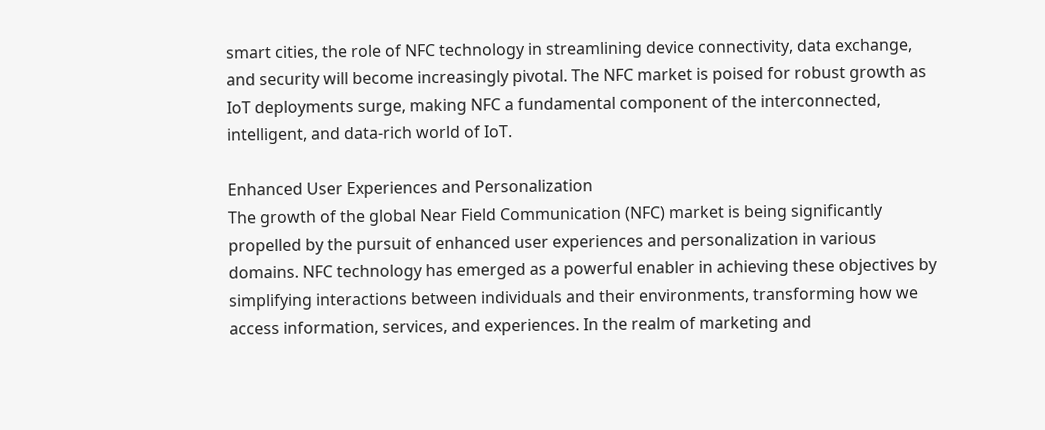smart cities, the role of NFC technology in streamlining device connectivity, data exchange, and security will become increasingly pivotal. The NFC market is poised for robust growth as IoT deployments surge, making NFC a fundamental component of the interconnected, intelligent, and data-rich world of IoT.

Enhanced User Experiences and Personalization
The growth of the global Near Field Communication (NFC) market is being significantly propelled by the pursuit of enhanced user experiences and personalization in various domains. NFC technology has emerged as a powerful enabler in achieving these objectives by simplifying interactions between individuals and their environments, transforming how we access information, services, and experiences. In the realm of marketing and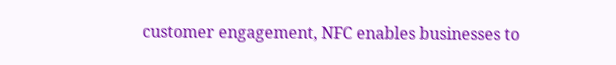customer engagement, NFC enables businesses to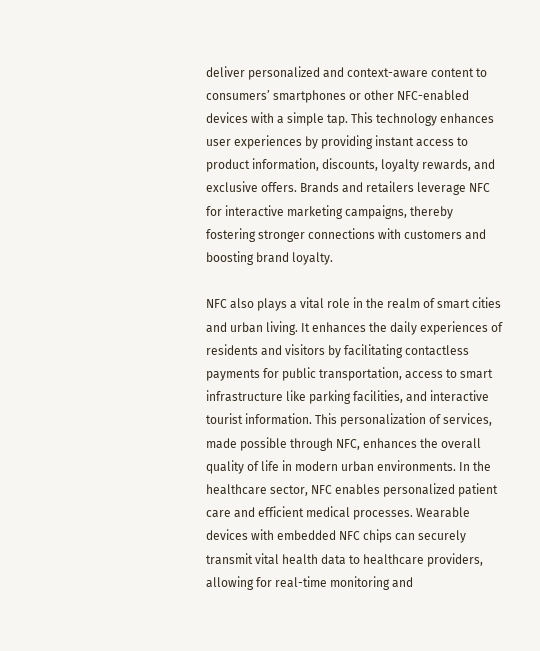deliver personalized and context-aware content to consumers’ smartphones or other NFC-enabled devices with a simple tap. This technology enhances user experiences by providing instant access to product information, discounts, loyalty rewards, and exclusive offers. Brands and retailers leverage NFC for interactive marketing campaigns, thereby fostering stronger connections with customers and boosting brand loyalty.

NFC also plays a vital role in the realm of smart cities and urban living. It enhances the daily experiences of residents and visitors by facilitating contactless payments for public transportation, access to smart infrastructure like parking facilities, and interactive tourist information. This personalization of services, made possible through NFC, enhances the overall quality of life in modern urban environments. In the healthcare sector, NFC enables personalized patient care and efficient medical processes. Wearable devices with embedded NFC chips can securely transmit vital health data to healthcare providers, allowing for real-time monitoring and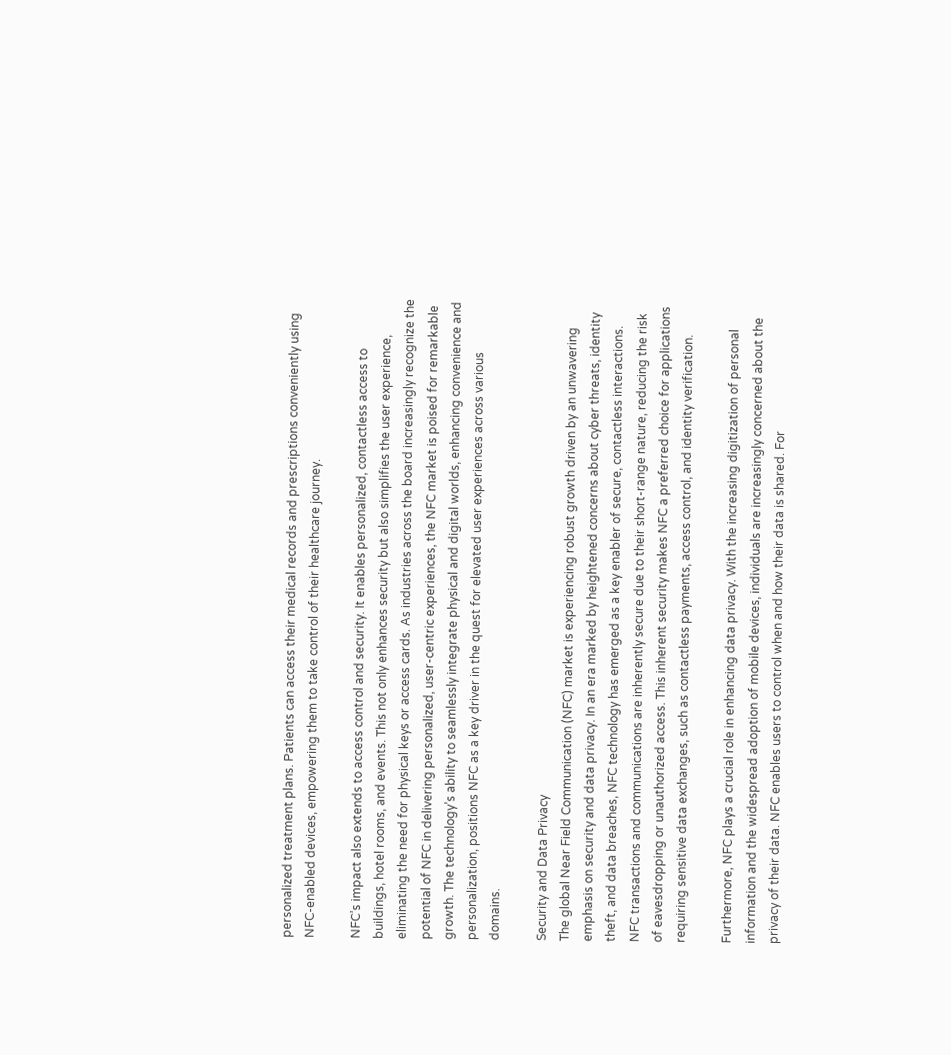personalized treatment plans. Patients can access their medical records and prescriptions conveniently using NFC-enabled devices, empowering them to take control of their healthcare journey.

NFC’s impact also extends to access control and security. It enables personalized, contactless access to buildings, hotel rooms, and events. This not only enhances security but also simplifies the user experience, eliminating the need for physical keys or access cards. As industries across the board increasingly recognize the potential of NFC in delivering personalized, user-centric experiences, the NFC market is poised for remarkable growth. The technology’s ability to seamlessly integrate physical and digital worlds, enhancing convenience and personalization, positions NFC as a key driver in the quest for elevated user experiences across various domains.

Security and Data Privacy
The global Near Field Communication (NFC) market is experiencing robust growth driven by an unwavering emphasis on security and data privacy. In an era marked by heightened concerns about cyber threats, identity theft, and data breaches, NFC technology has emerged as a key enabler of secure, contactless interactions. NFC transactions and communications are inherently secure due to their short-range nature, reducing the risk of eavesdropping or unauthorized access. This inherent security makes NFC a preferred choice for applications requiring sensitive data exchanges, such as contactless payments, access control, and identity verification.

Furthermore, NFC plays a crucial role in enhancing data privacy. With the increasing digitization of personal information and the widespread adoption of mobile devices, individuals are increasingly concerned about the privacy of their data. NFC enables users to control when and how their data is shared. For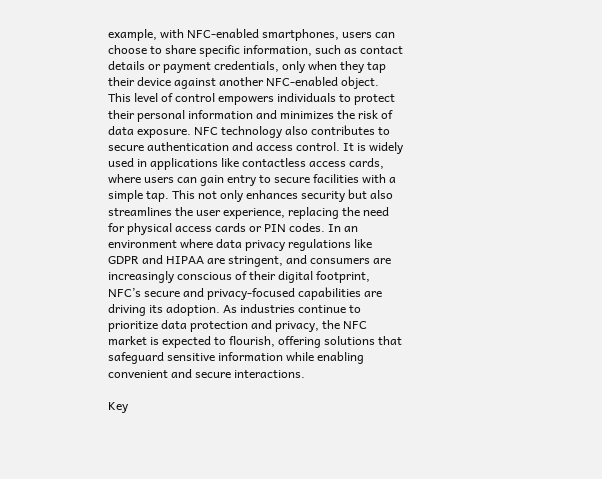example, with NFC-enabled smartphones, users can choose to share specific information, such as contact details or payment credentials, only when they tap their device against another NFC-enabled object. This level of control empowers individuals to protect their personal information and minimizes the risk of data exposure. NFC technology also contributes to secure authentication and access control. It is widely used in applications like contactless access cards, where users can gain entry to secure facilities with a simple tap. This not only enhances security but also streamlines the user experience, replacing the need for physical access cards or PIN codes. In an environment where data privacy regulations like GDPR and HIPAA are stringent, and consumers are increasingly conscious of their digital footprint, NFC’s secure and privacy-focused capabilities are driving its adoption. As industries continue to prioritize data protection and privacy, the NFC market is expected to flourish, offering solutions that safeguard sensitive information while enabling convenient and secure interactions.

Key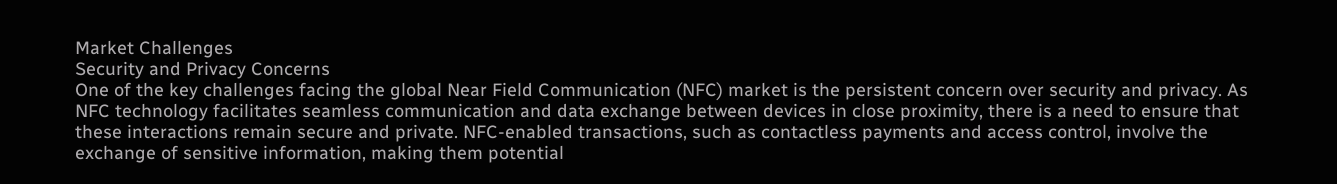Market Challenges
Security and Privacy Concerns
One of the key challenges facing the global Near Field Communication (NFC) market is the persistent concern over security and privacy. As NFC technology facilitates seamless communication and data exchange between devices in close proximity, there is a need to ensure that these interactions remain secure and private. NFC-enabled transactions, such as contactless payments and access control, involve the exchange of sensitive information, making them potential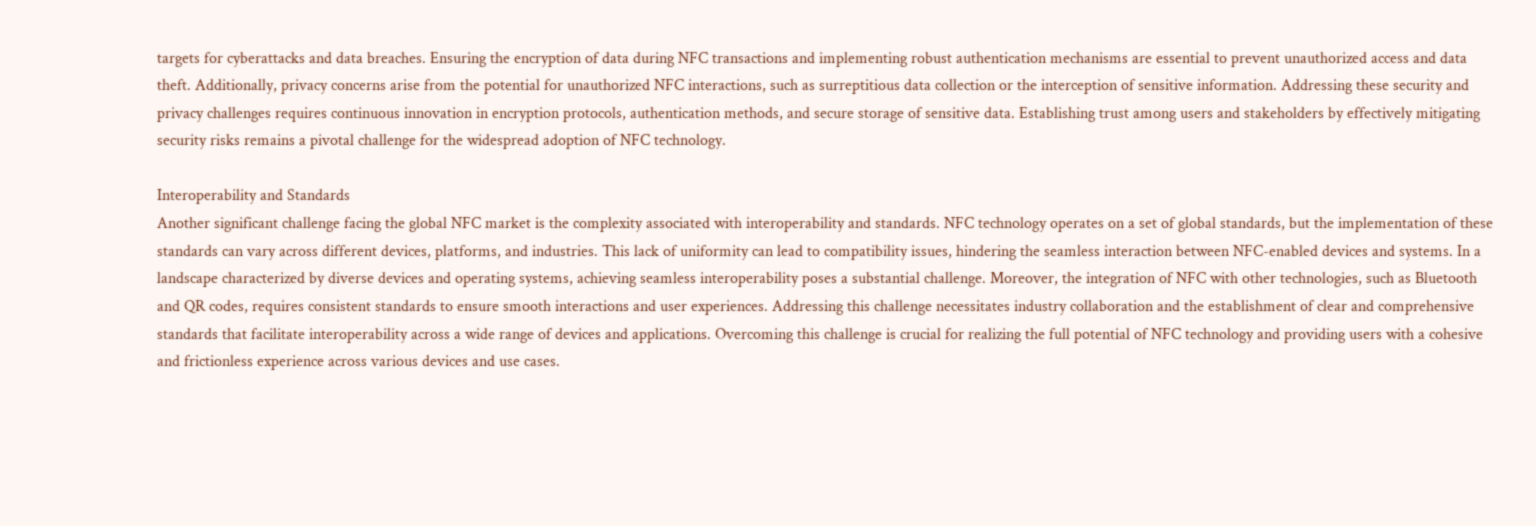targets for cyberattacks and data breaches. Ensuring the encryption of data during NFC transactions and implementing robust authentication mechanisms are essential to prevent unauthorized access and data theft. Additionally, privacy concerns arise from the potential for unauthorized NFC interactions, such as surreptitious data collection or the interception of sensitive information. Addressing these security and privacy challenges requires continuous innovation in encryption protocols, authentication methods, and secure storage of sensitive data. Establishing trust among users and stakeholders by effectively mitigating security risks remains a pivotal challenge for the widespread adoption of NFC technology.

Interoperability and Standards
Another significant challenge facing the global NFC market is the complexity associated with interoperability and standards. NFC technology operates on a set of global standards, but the implementation of these standards can vary across different devices, platforms, and industries. This lack of uniformity can lead to compatibility issues, hindering the seamless interaction between NFC-enabled devices and systems. In a landscape characterized by diverse devices and operating systems, achieving seamless interoperability poses a substantial challenge. Moreover, the integration of NFC with other technologies, such as Bluetooth and QR codes, requires consistent standards to ensure smooth interactions and user experiences. Addressing this challenge necessitates industry collaboration and the establishment of clear and comprehensive standards that facilitate interoperability across a wide range of devices and applications. Overcoming this challenge is crucial for realizing the full potential of NFC technology and providing users with a cohesive and frictionless experience across various devices and use cases.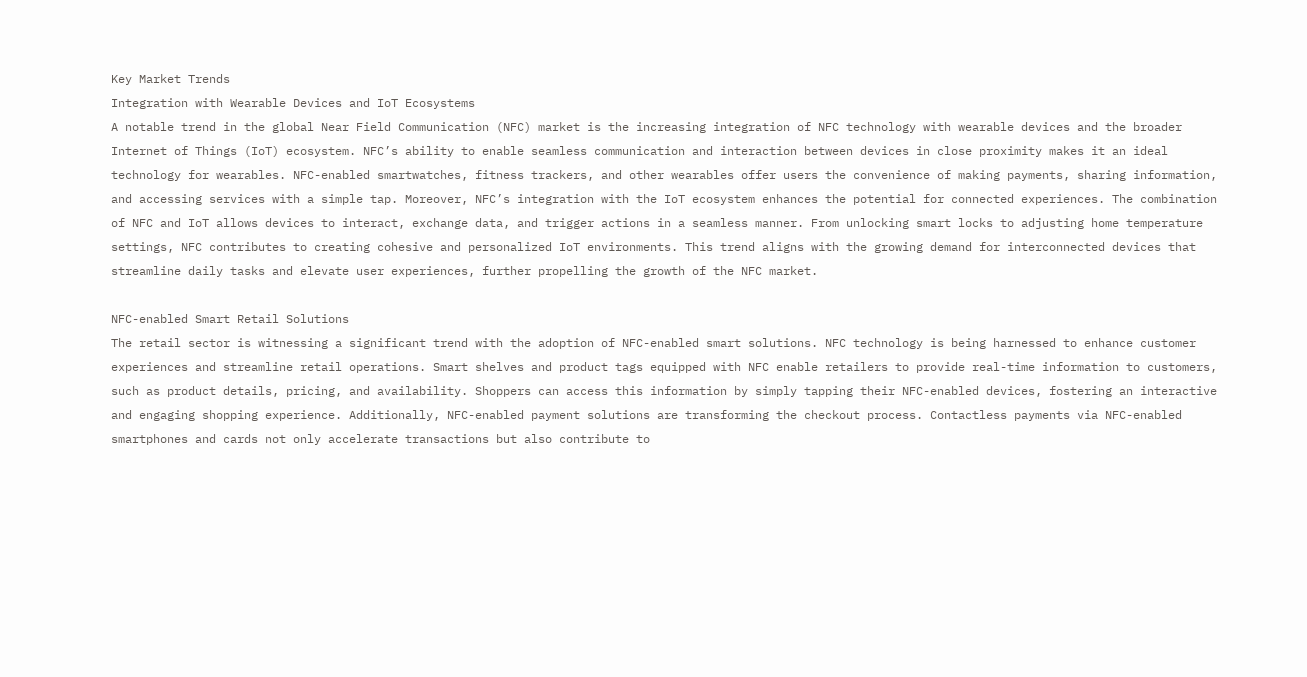Key Market Trends
Integration with Wearable Devices and IoT Ecosystems
A notable trend in the global Near Field Communication (NFC) market is the increasing integration of NFC technology with wearable devices and the broader Internet of Things (IoT) ecosystem. NFC’s ability to enable seamless communication and interaction between devices in close proximity makes it an ideal technology for wearables. NFC-enabled smartwatches, fitness trackers, and other wearables offer users the convenience of making payments, sharing information, and accessing services with a simple tap. Moreover, NFC’s integration with the IoT ecosystem enhances the potential for connected experiences. The combination of NFC and IoT allows devices to interact, exchange data, and trigger actions in a seamless manner. From unlocking smart locks to adjusting home temperature settings, NFC contributes to creating cohesive and personalized IoT environments. This trend aligns with the growing demand for interconnected devices that streamline daily tasks and elevate user experiences, further propelling the growth of the NFC market.

NFC-enabled Smart Retail Solutions
The retail sector is witnessing a significant trend with the adoption of NFC-enabled smart solutions. NFC technology is being harnessed to enhance customer experiences and streamline retail operations. Smart shelves and product tags equipped with NFC enable retailers to provide real-time information to customers, such as product details, pricing, and availability. Shoppers can access this information by simply tapping their NFC-enabled devices, fostering an interactive and engaging shopping experience. Additionally, NFC-enabled payment solutions are transforming the checkout process. Contactless payments via NFC-enabled smartphones and cards not only accelerate transactions but also contribute to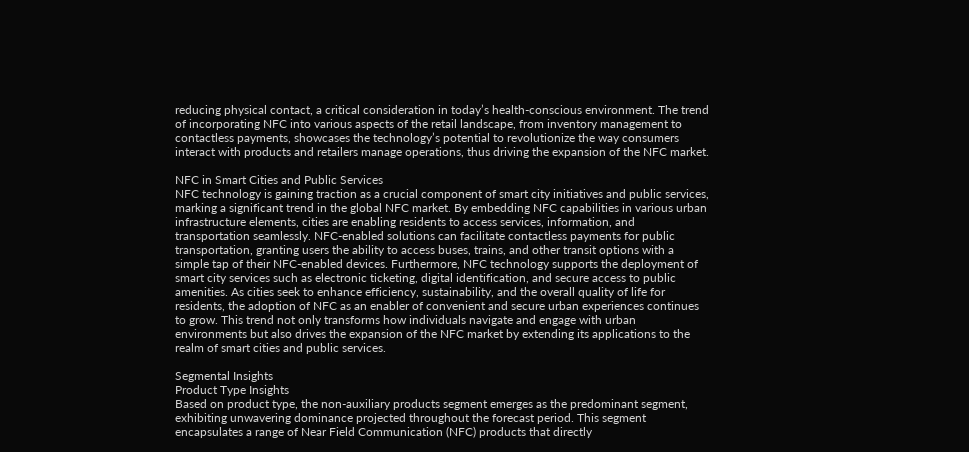reducing physical contact, a critical consideration in today’s health-conscious environment. The trend of incorporating NFC into various aspects of the retail landscape, from inventory management to contactless payments, showcases the technology’s potential to revolutionize the way consumers interact with products and retailers manage operations, thus driving the expansion of the NFC market.

NFC in Smart Cities and Public Services
NFC technology is gaining traction as a crucial component of smart city initiatives and public services, marking a significant trend in the global NFC market. By embedding NFC capabilities in various urban infrastructure elements, cities are enabling residents to access services, information, and transportation seamlessly. NFC-enabled solutions can facilitate contactless payments for public transportation, granting users the ability to access buses, trains, and other transit options with a simple tap of their NFC-enabled devices. Furthermore, NFC technology supports the deployment of smart city services such as electronic ticketing, digital identification, and secure access to public amenities. As cities seek to enhance efficiency, sustainability, and the overall quality of life for residents, the adoption of NFC as an enabler of convenient and secure urban experiences continues to grow. This trend not only transforms how individuals navigate and engage with urban environments but also drives the expansion of the NFC market by extending its applications to the realm of smart cities and public services.

Segmental Insights
Product Type Insights
Based on product type, the non-auxiliary products segment emerges as the predominant segment, exhibiting unwavering dominance projected throughout the forecast period. This segment encapsulates a range of Near Field Communication (NFC) products that directly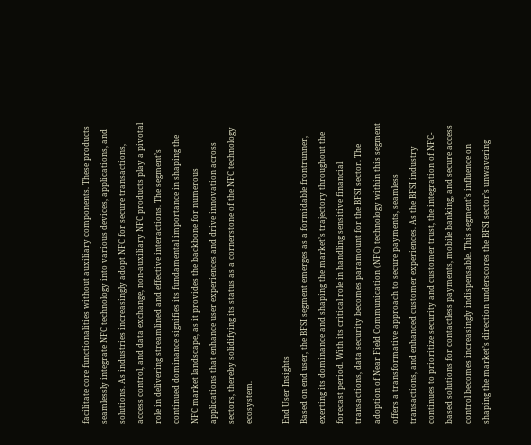facilitate core functionalities without auxiliary components. These products seamlessly integrate NFC technology into various devices, applications, and solutions. As industries increasingly adopt NFC for secure transactions, access control, and data exchange, non-auxiliary NFC products play a pivotal role in delivering streamlined and effective interactions. The segment’s continued dominance signifies its fundamental importance in shaping the NFC market landscape, as it provides the backbone for numerous applications that enhance user experiences and drive innovation across sectors, thereby solidifying its status as a cornerstone of the NFC technology ecosystem.

End User Insights
Based on end user, the BFSI segment emerges as a formidable frontrunner, exerting its dominance and shaping the market’s trajectory throughout the forecast period. With its critical role in handling sensitive financial transactions, data security becomes paramount for the BFSI sector. The adoption of Near Field Communication (NFC) technology within this segment offers a transformative approach to secure payments, seamless transactions, and enhanced customer experiences. As the BFSI industry continues to prioritize security and customer trust, the integration of NFC-based solutions for contactless payments, mobile banking, and secure access control becomes increasingly indispensable. This segment’s influence on shaping the market’s direction underscores the BFSI sector’s unwavering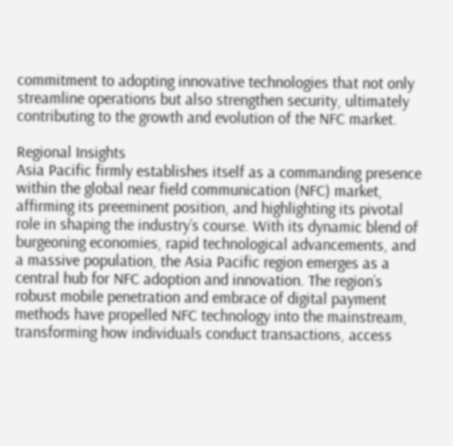commitment to adopting innovative technologies that not only streamline operations but also strengthen security, ultimately contributing to the growth and evolution of the NFC market.

Regional Insights
Asia Pacific firmly establishes itself as a commanding presence within the global near field communication (NFC) market, affirming its preeminent position, and highlighting its pivotal role in shaping the industry’s course. With its dynamic blend of burgeoning economies, rapid technological advancements, and a massive population, the Asia Pacific region emerges as a central hub for NFC adoption and innovation. The region’s robust mobile penetration and embrace of digital payment methods have propelled NFC technology into the mainstream, transforming how individuals conduct transactions, access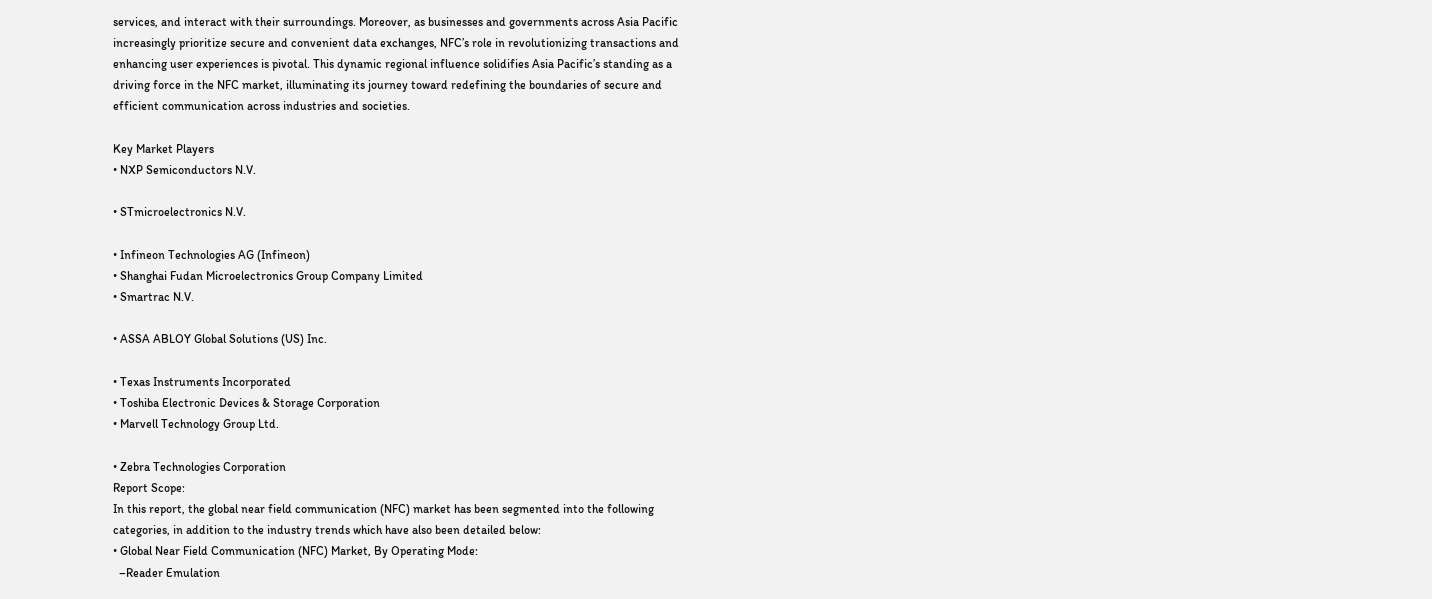services, and interact with their surroundings. Moreover, as businesses and governments across Asia Pacific increasingly prioritize secure and convenient data exchanges, NFC’s role in revolutionizing transactions and enhancing user experiences is pivotal. This dynamic regional influence solidifies Asia Pacific’s standing as a driving force in the NFC market, illuminating its journey toward redefining the boundaries of secure and efficient communication across industries and societies.

Key Market Players
• NXP Semiconductors N.V.

• STmicroelectronics N.V.

• Infineon Technologies AG (Infineon)
• Shanghai Fudan Microelectronics Group Company Limited
• Smartrac N.V.

• ASSA ABLOY Global Solutions (US) Inc.

• Texas Instruments Incorporated
• Toshiba Electronic Devices & Storage Corporation
• Marvell Technology Group Ltd.

• Zebra Technologies Corporation
Report Scope:
In this report, the global near field communication (NFC) market has been segmented into the following categories, in addition to the industry trends which have also been detailed below:
• Global Near Field Communication (NFC) Market, By Operating Mode:
  –Reader Emulation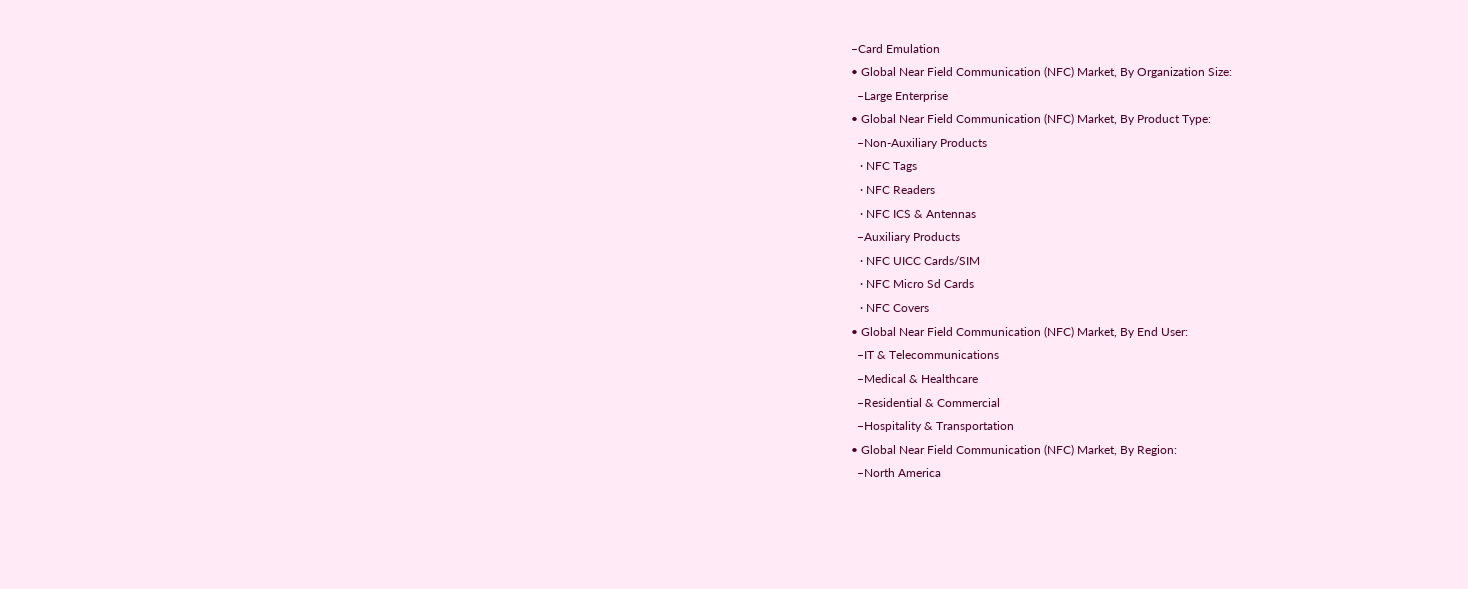–Card Emulation
• Global Near Field Communication (NFC) Market, By Organization Size:
  –Large Enterprise
• Global Near Field Communication (NFC) Market, By Product Type:
  –Non-Auxiliary Products
   · NFC Tags
   · NFC Readers
   · NFC ICS & Antennas
  –Auxiliary Products
   · NFC UICC Cards/SIM
   · NFC Micro Sd Cards
   · NFC Covers
• Global Near Field Communication (NFC) Market, By End User:
  –IT & Telecommunications
  –Medical & Healthcare
  –Residential & Commercial
  –Hospitality & Transportation
• Global Near Field Communication (NFC) Market, By Region:
  –North America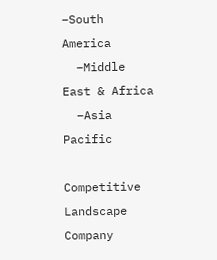–South America
  –Middle East & Africa
  –Asia Pacific

Competitive Landscape
Company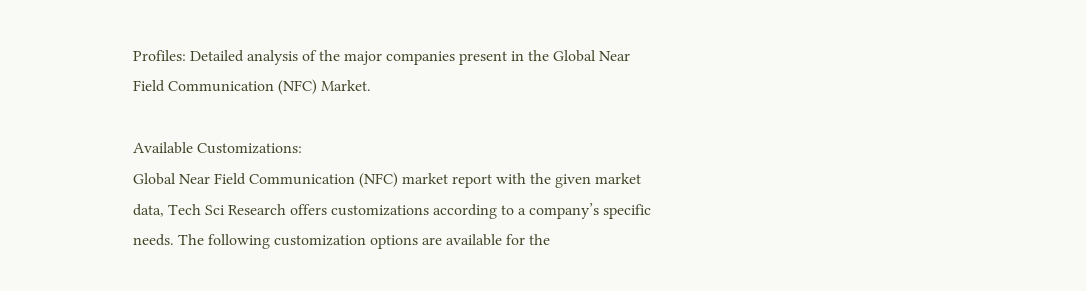Profiles: Detailed analysis of the major companies present in the Global Near Field Communication (NFC) Market.

Available Customizations:
Global Near Field Communication (NFC) market report with the given market data, Tech Sci Research offers customizations according to a company’s specific needs. The following customization options are available for the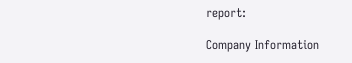report:

Company Information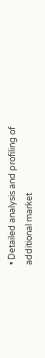• Detailed analysis and profiling of additional market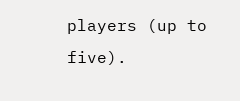players (up to five).